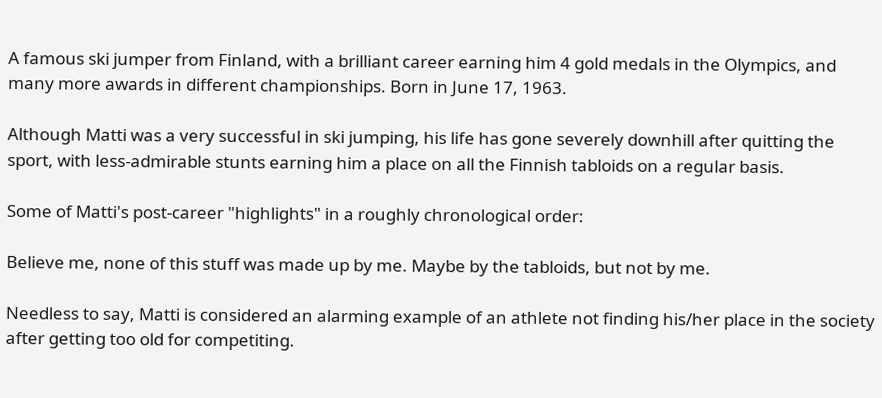A famous ski jumper from Finland, with a brilliant career earning him 4 gold medals in the Olympics, and many more awards in different championships. Born in June 17, 1963.

Although Matti was a very successful in ski jumping, his life has gone severely downhill after quitting the sport, with less-admirable stunts earning him a place on all the Finnish tabloids on a regular basis.

Some of Matti's post-career "highlights" in a roughly chronological order:

Believe me, none of this stuff was made up by me. Maybe by the tabloids, but not by me.

Needless to say, Matti is considered an alarming example of an athlete not finding his/her place in the society after getting too old for competiting.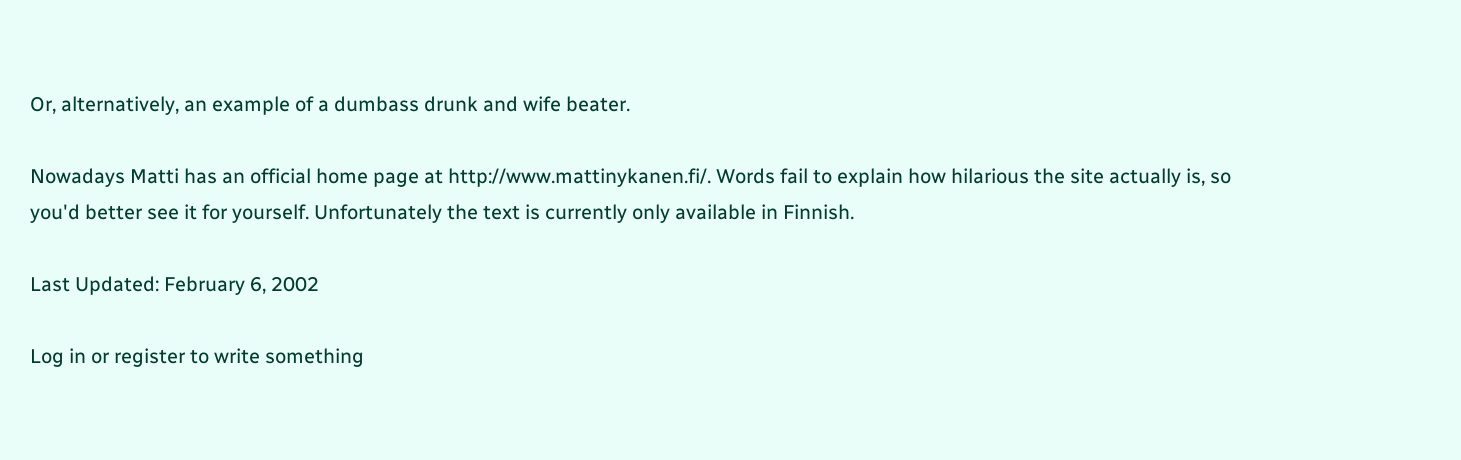Or, alternatively, an example of a dumbass drunk and wife beater.

Nowadays Matti has an official home page at http://www.mattinykanen.fi/. Words fail to explain how hilarious the site actually is, so you'd better see it for yourself. Unfortunately the text is currently only available in Finnish.

Last Updated: February 6, 2002

Log in or register to write something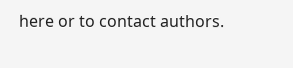here or to contact authors.